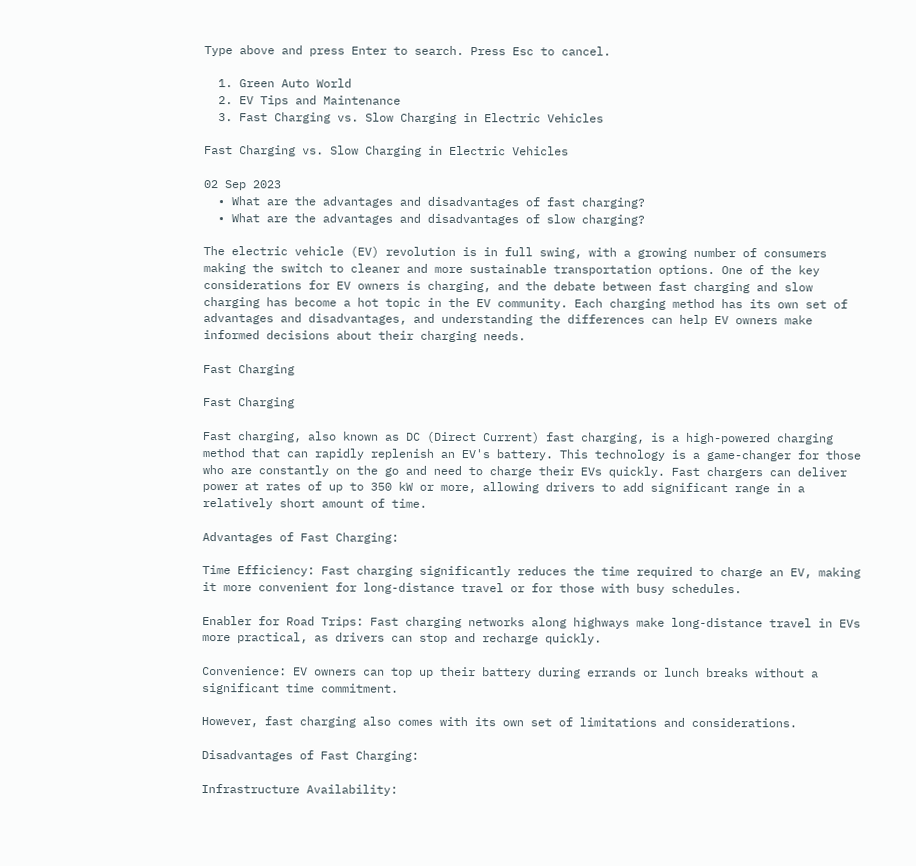Type above and press Enter to search. Press Esc to cancel.

  1. Green Auto World
  2. EV Tips and Maintenance
  3. Fast Charging vs. Slow Charging in Electric Vehicles

Fast Charging vs. Slow Charging in Electric Vehicles

02 Sep 2023
  • What are the advantages and disadvantages of fast charging?
  • What are the advantages and disadvantages of slow charging?

The electric vehicle (EV) revolution is in full swing, with a growing number of consumers making the switch to cleaner and more sustainable transportation options. One of the key considerations for EV owners is charging, and the debate between fast charging and slow charging has become a hot topic in the EV community. Each charging method has its own set of advantages and disadvantages, and understanding the differences can help EV owners make informed decisions about their charging needs.

Fast Charging

Fast Charging

Fast charging, also known as DC (Direct Current) fast charging, is a high-powered charging method that can rapidly replenish an EV's battery. This technology is a game-changer for those who are constantly on the go and need to charge their EVs quickly. Fast chargers can deliver power at rates of up to 350 kW or more, allowing drivers to add significant range in a relatively short amount of time.

Advantages of Fast Charging:

Time Efficiency: Fast charging significantly reduces the time required to charge an EV, making it more convenient for long-distance travel or for those with busy schedules.

Enabler for Road Trips: Fast charging networks along highways make long-distance travel in EVs more practical, as drivers can stop and recharge quickly.

Convenience: EV owners can top up their battery during errands or lunch breaks without a significant time commitment.

However, fast charging also comes with its own set of limitations and considerations.

Disadvantages of Fast Charging:

Infrastructure Availability: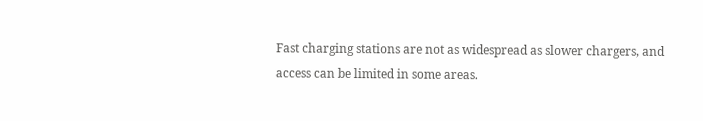Fast charging stations are not as widespread as slower chargers, and access can be limited in some areas.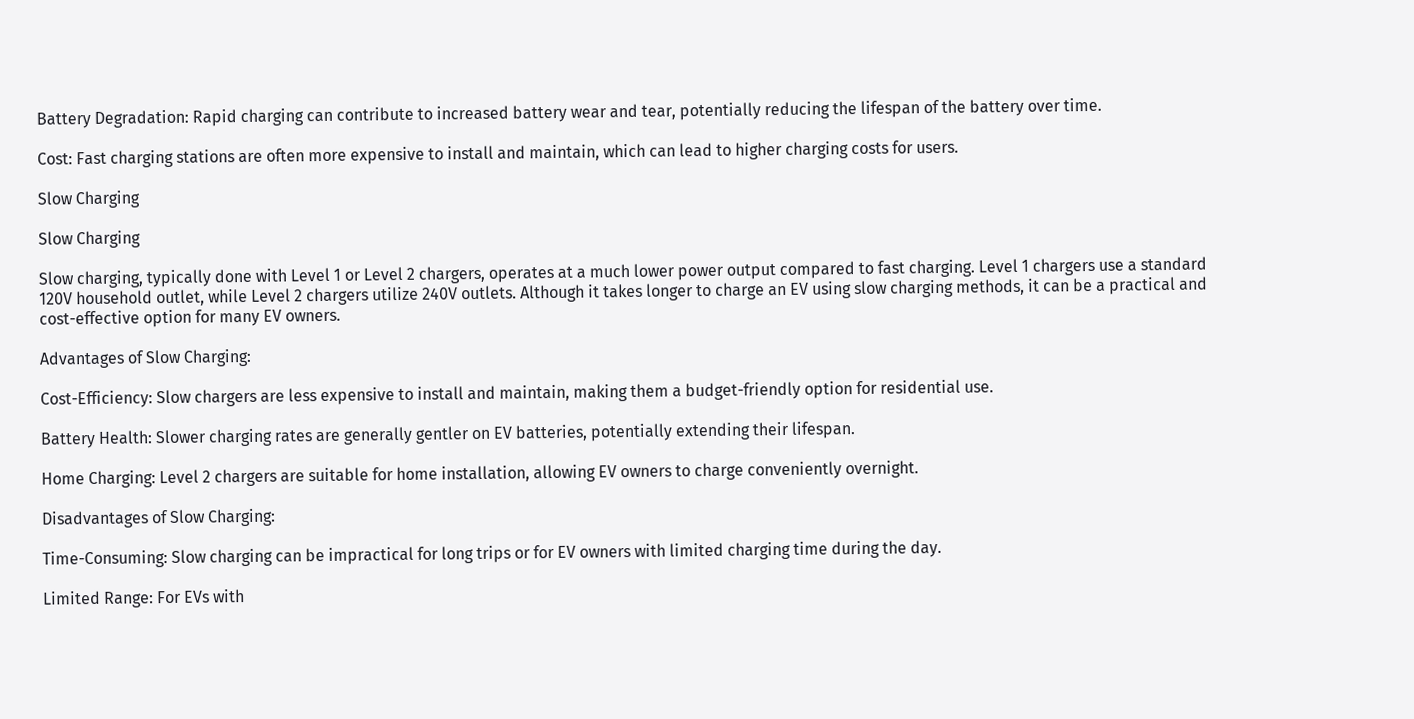Battery Degradation: Rapid charging can contribute to increased battery wear and tear, potentially reducing the lifespan of the battery over time.

Cost: Fast charging stations are often more expensive to install and maintain, which can lead to higher charging costs for users.

Slow Charging

Slow Charging

Slow charging, typically done with Level 1 or Level 2 chargers, operates at a much lower power output compared to fast charging. Level 1 chargers use a standard 120V household outlet, while Level 2 chargers utilize 240V outlets. Although it takes longer to charge an EV using slow charging methods, it can be a practical and cost-effective option for many EV owners.

Advantages of Slow Charging:

Cost-Efficiency: Slow chargers are less expensive to install and maintain, making them a budget-friendly option for residential use.

Battery Health: Slower charging rates are generally gentler on EV batteries, potentially extending their lifespan.

Home Charging: Level 2 chargers are suitable for home installation, allowing EV owners to charge conveniently overnight.

Disadvantages of Slow Charging:

Time-Consuming: Slow charging can be impractical for long trips or for EV owners with limited charging time during the day.

Limited Range: For EVs with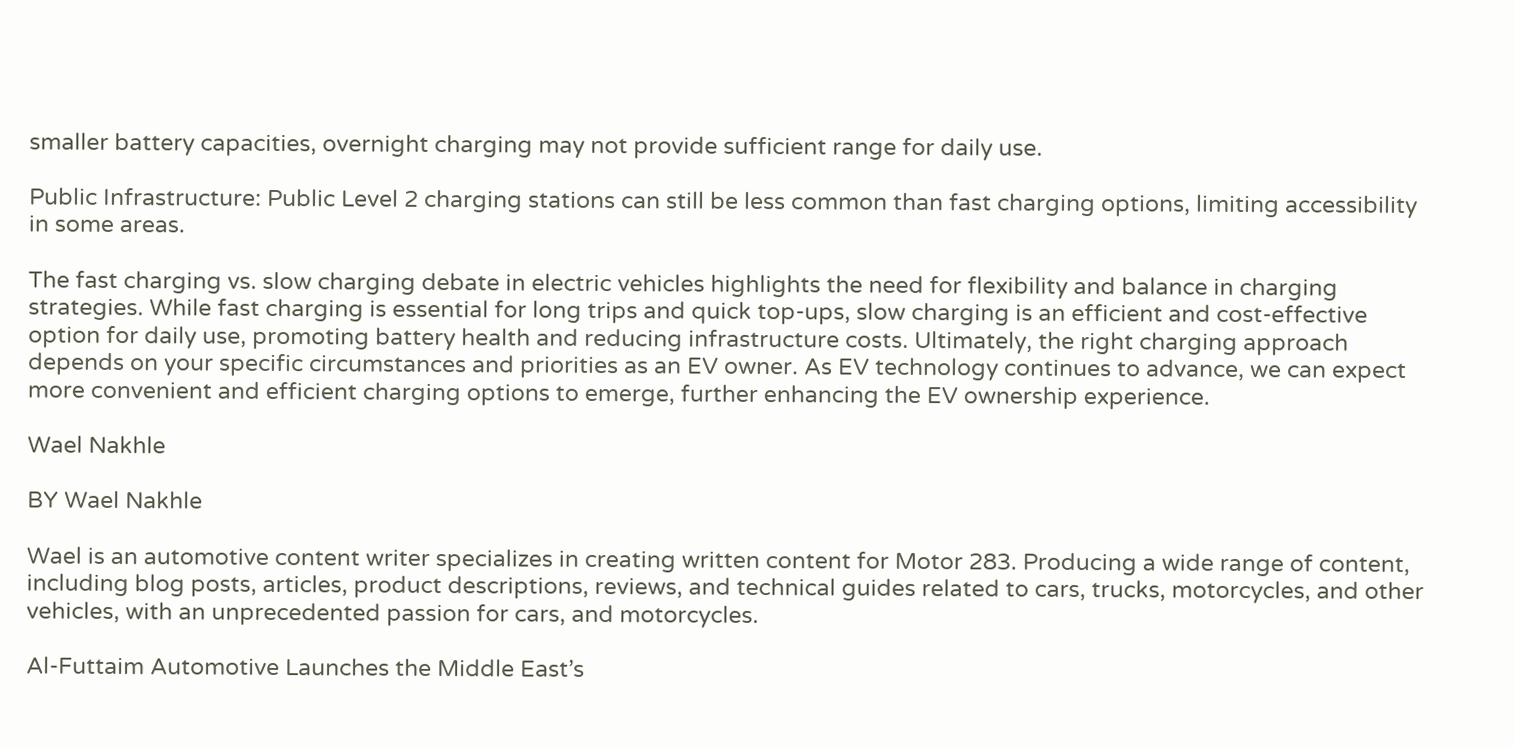smaller battery capacities, overnight charging may not provide sufficient range for daily use.

Public Infrastructure: Public Level 2 charging stations can still be less common than fast charging options, limiting accessibility in some areas.

The fast charging vs. slow charging debate in electric vehicles highlights the need for flexibility and balance in charging strategies. While fast charging is essential for long trips and quick top-ups, slow charging is an efficient and cost-effective option for daily use, promoting battery health and reducing infrastructure costs. Ultimately, the right charging approach depends on your specific circumstances and priorities as an EV owner. As EV technology continues to advance, we can expect more convenient and efficient charging options to emerge, further enhancing the EV ownership experience.

Wael Nakhle

BY Wael Nakhle

Wael is an automotive content writer specializes in creating written content for Motor 283. Producing a wide range of content, including blog posts, articles, product descriptions, reviews, and technical guides related to cars, trucks, motorcycles, and other vehicles, with an unprecedented passion for cars, and motorcycles.

Al-Futtaim Automotive Launches the Middle East’s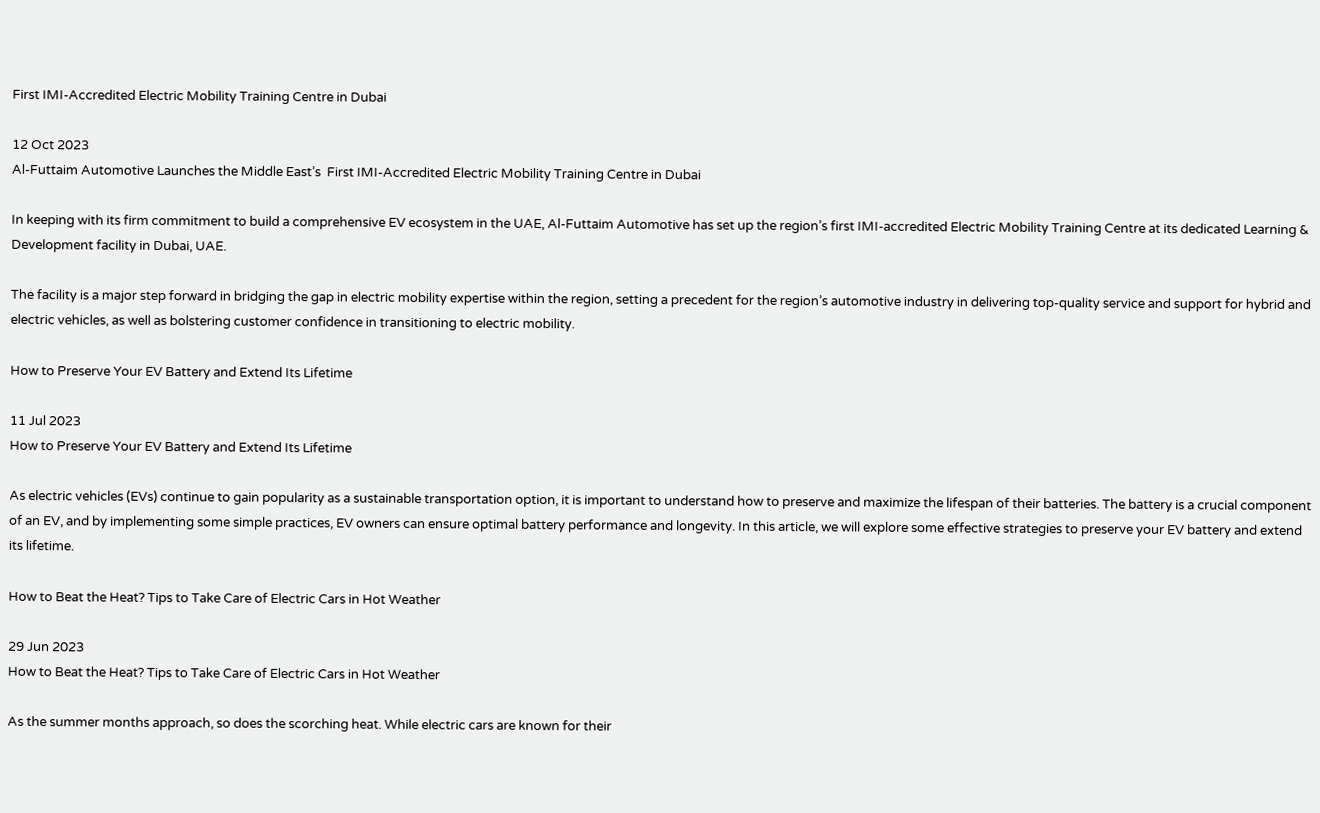First IMI-Accredited Electric Mobility Training Centre in Dubai

12 Oct 2023
Al-Futtaim Automotive Launches the Middle East’s  First IMI-Accredited Electric Mobility Training Centre in Dubai

In keeping with its firm commitment to build a comprehensive EV ecosystem in the UAE, Al-Futtaim Automotive has set up the region’s first IMI-accredited Electric Mobility Training Centre at its dedicated Learning & Development facility in Dubai, UAE.

The facility is a major step forward in bridging the gap in electric mobility expertise within the region, setting a precedent for the region’s automotive industry in delivering top-quality service and support for hybrid and electric vehicles, as well as bolstering customer confidence in transitioning to electric mobility.

How to Preserve Your EV Battery and Extend Its Lifetime

11 Jul 2023
How to Preserve Your EV Battery and Extend Its Lifetime

As electric vehicles (EVs) continue to gain popularity as a sustainable transportation option, it is important to understand how to preserve and maximize the lifespan of their batteries. The battery is a crucial component of an EV, and by implementing some simple practices, EV owners can ensure optimal battery performance and longevity. In this article, we will explore some effective strategies to preserve your EV battery and extend its lifetime.

How to Beat the Heat? Tips to Take Care of Electric Cars in Hot Weather

29 Jun 2023
How to Beat the Heat? Tips to Take Care of Electric Cars in Hot Weather

As the summer months approach, so does the scorching heat. While electric cars are known for their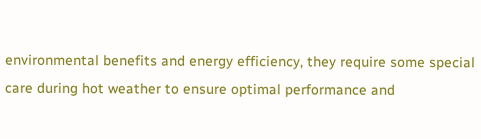environmental benefits and energy efficiency, they require some special care during hot weather to ensure optimal performance and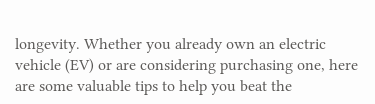longevity. Whether you already own an electric vehicle (EV) or are considering purchasing one, here are some valuable tips to help you beat the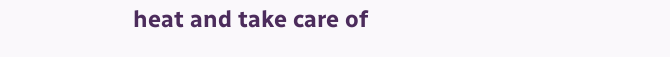heat and take care of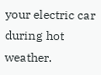your electric car during hot weather.